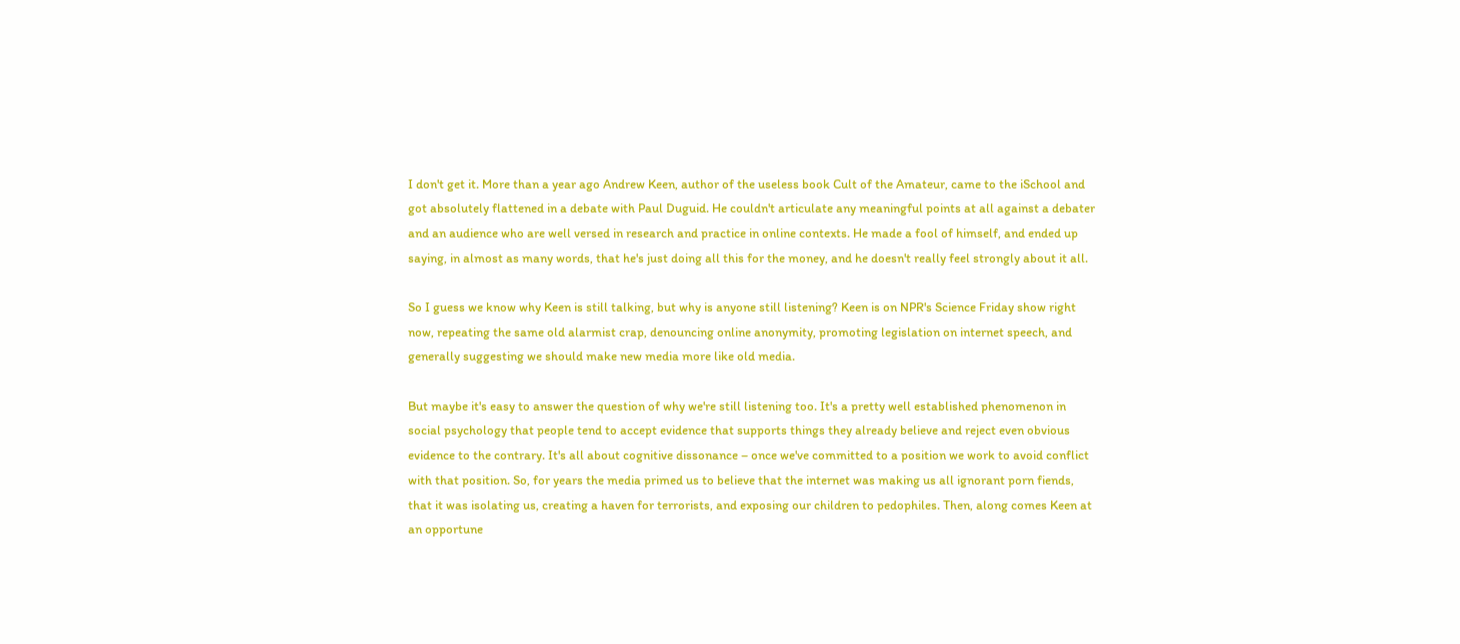I don't get it. More than a year ago Andrew Keen, author of the useless book Cult of the Amateur, came to the iSchool and got absolutely flattened in a debate with Paul Duguid. He couldn't articulate any meaningful points at all against a debater and an audience who are well versed in research and practice in online contexts. He made a fool of himself, and ended up saying, in almost as many words, that he's just doing all this for the money, and he doesn't really feel strongly about it all.

So I guess we know why Keen is still talking, but why is anyone still listening? Keen is on NPR's Science Friday show right now, repeating the same old alarmist crap, denouncing online anonymity, promoting legislation on internet speech, and generally suggesting we should make new media more like old media.

But maybe it's easy to answer the question of why we're still listening too. It's a pretty well established phenomenon in social psychology that people tend to accept evidence that supports things they already believe and reject even obvious evidence to the contrary. It's all about cognitive dissonance – once we've committed to a position we work to avoid conflict with that position. So, for years the media primed us to believe that the internet was making us all ignorant porn fiends, that it was isolating us, creating a haven for terrorists, and exposing our children to pedophiles. Then, along comes Keen at an opportune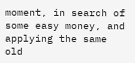moment, in search of some easy money, and applying the same old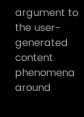argument to the user-generated content phenomena around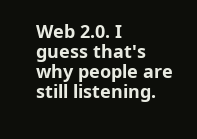Web 2.0. I guess that's why people are still listening.